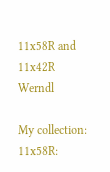11x58R and 11x42R Werndl

My collection:
11x58R: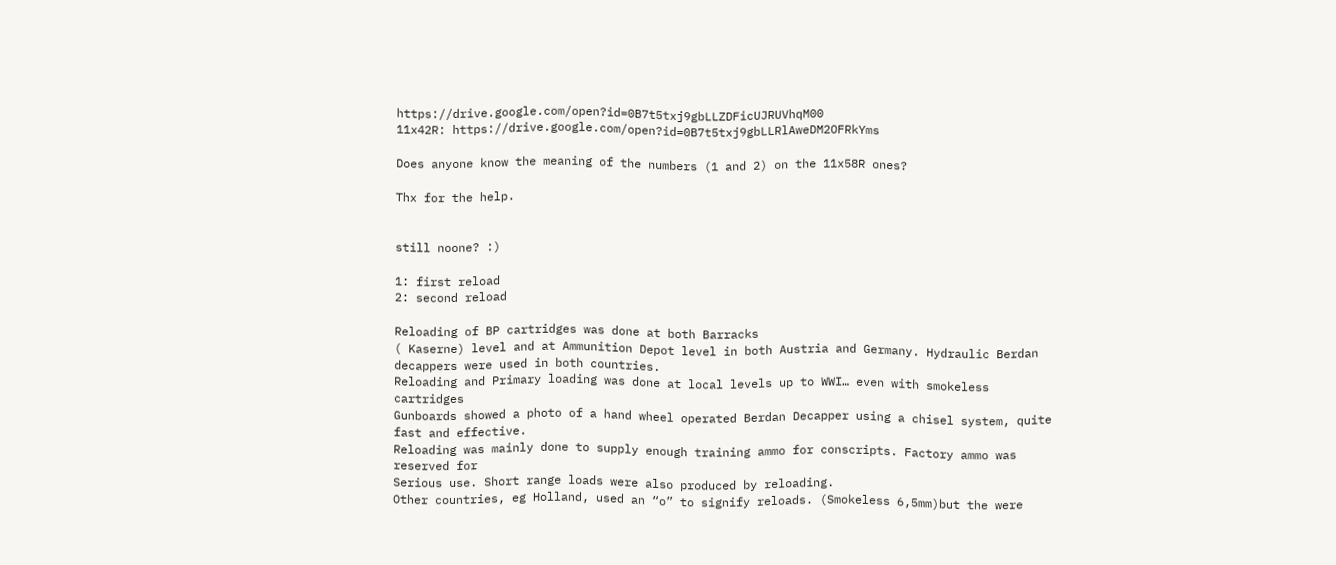https://drive.google.com/open?id=0B7t5txj9gbLLZDFicUJRUVhqM00
11x42R: https://drive.google.com/open?id=0B7t5txj9gbLLRlAweDM2OFRkYms

Does anyone know the meaning of the numbers (1 and 2) on the 11x58R ones?

Thx for the help.


still noone? :)

1: first reload
2: second reload

Reloading of BP cartridges was done at both Barracks
( Kaserne) level and at Ammunition Depot level in both Austria and Germany. Hydraulic Berdan decappers were used in both countries.
Reloading and Primary loading was done at local levels up to WWI… even with smokeless cartridges
Gunboards showed a photo of a hand wheel operated Berdan Decapper using a chisel system, quite fast and effective.
Reloading was mainly done to supply enough training ammo for conscripts. Factory ammo was reserved for
Serious use. Short range loads were also produced by reloading.
Other countries, eg Holland, used an “o” to signify reloads. (Smokeless 6,5mm)but the were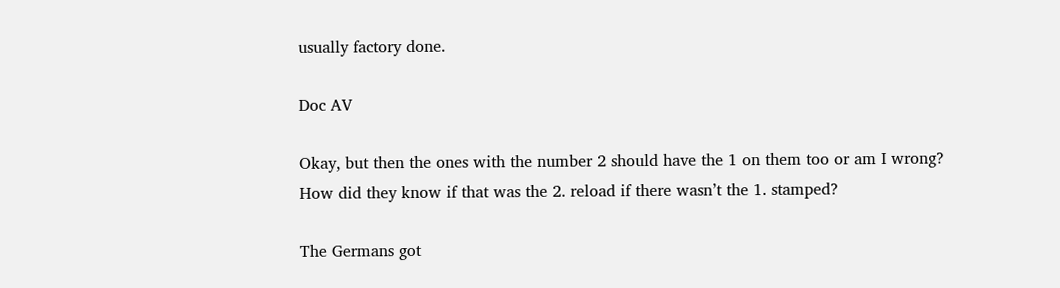usually factory done.

Doc AV

Okay, but then the ones with the number 2 should have the 1 on them too or am I wrong? How did they know if that was the 2. reload if there wasn’t the 1. stamped?

The Germans got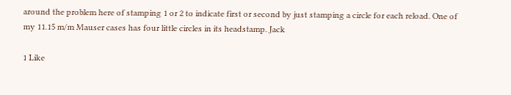around the problem here of stamping 1 or 2 to indicate first or second by just stamping a circle for each reload. One of my 11.15 m/m Mauser cases has four little circles in its headstamp. Jack

1 Like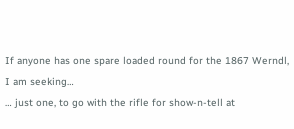If anyone has one spare loaded round for the 1867 Werndl, I am seeking…
… just one, to go with the rifle for show-n-tell at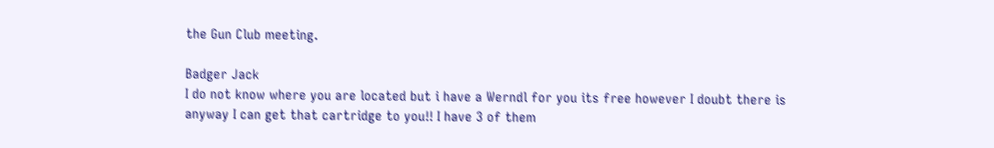the Gun Club meeting.

Badger Jack
I do not know where you are located but i have a Werndl for you its free however I doubt there is
anyway I can get that cartridge to you!! I have 3 of them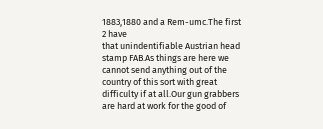1883,1880 and a Rem-umc.The first 2 have
that unindentifiable Austrian head stamp FAB.As things are here we cannot send anything out of the
country of this sort with great difficulty if at all.Our gun grabbers are hard at work for the good of